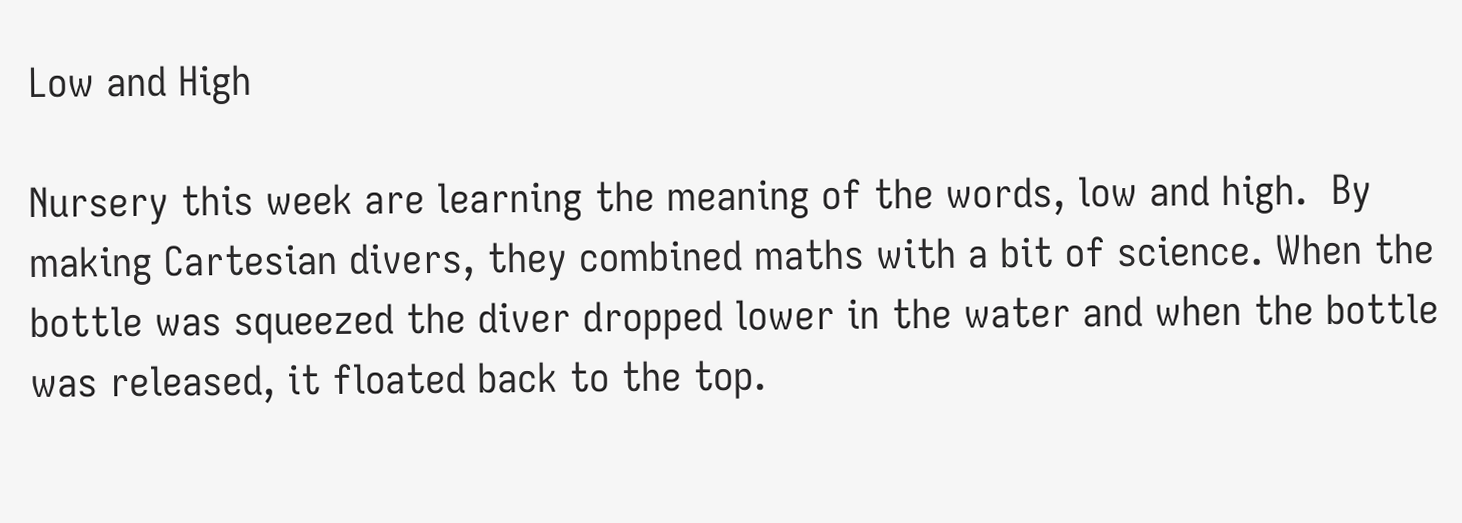Low and High

Nursery this week are learning the meaning of the words, low and high.  By making Cartesian divers, they combined maths with a bit of science. When the bottle was squeezed the diver dropped lower in the water and when the bottle was released, it floated back to the top.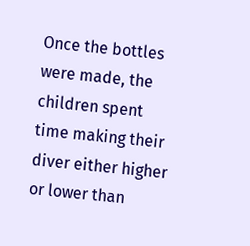Once the bottles were made, the children spent time making their diver either higher or lower than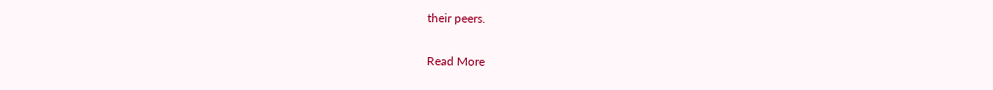their peers.

Read More